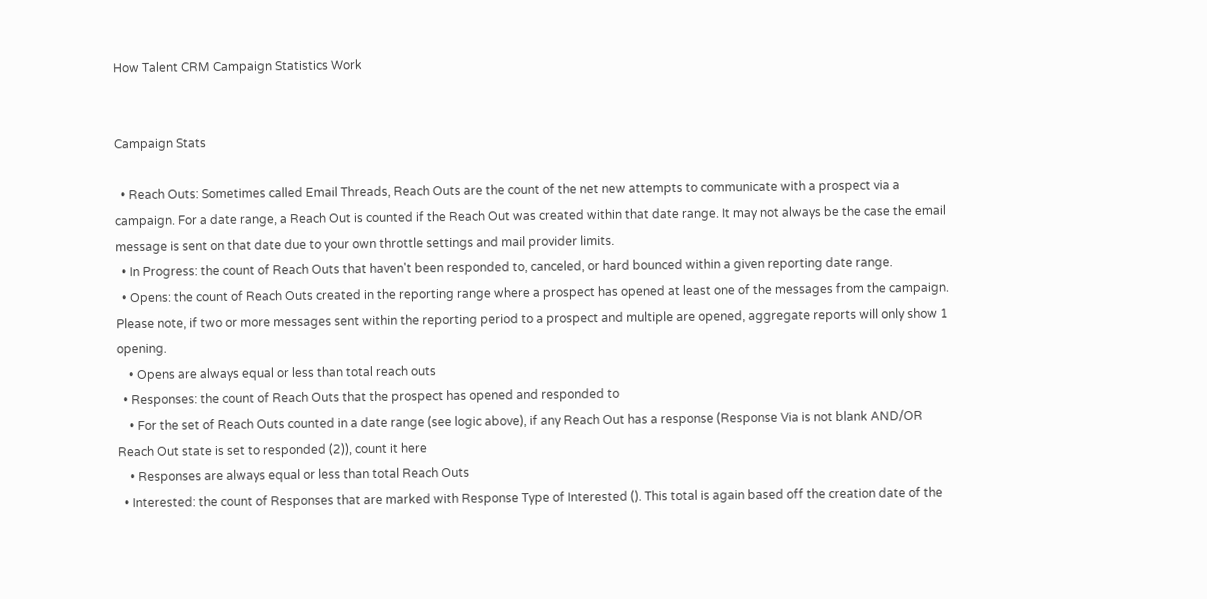How Talent CRM Campaign Statistics Work


Campaign Stats

  • Reach Outs: Sometimes called Email Threads, Reach Outs are the count of the net new attempts to communicate with a prospect via a campaign. For a date range, a Reach Out is counted if the Reach Out was created within that date range. It may not always be the case the email message is sent on that date due to your own throttle settings and mail provider limits.
  • In Progress: the count of Reach Outs that haven't been responded to, canceled, or hard bounced within a given reporting date range.
  • Opens: the count of Reach Outs created in the reporting range where a prospect has opened at least one of the messages from the campaign. Please note, if two or more messages sent within the reporting period to a prospect and multiple are opened, aggregate reports will only show 1 opening.
    • Opens are always equal or less than total reach outs
  • Responses: the count of Reach Outs that the prospect has opened and responded to
    • For the set of Reach Outs counted in a date range (see logic above), if any Reach Out has a response (Response Via is not blank AND/OR Reach Out state is set to responded (2)), count it here
    • Responses are always equal or less than total Reach Outs
  • Interested: the count of Responses that are marked with Response Type of Interested (). This total is again based off the creation date of the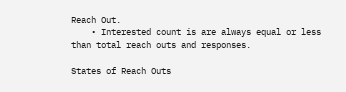Reach Out.
    • Interested count is are always equal or less than total reach outs and responses.

States of Reach Outs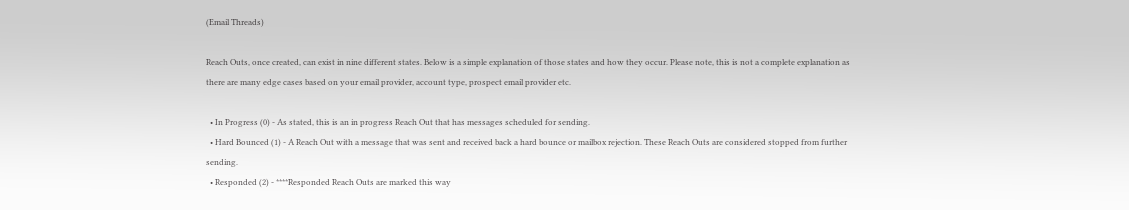(Email Threads)

Reach Outs, once created, can exist in nine different states. Below is a simple explanation of those states and how they occur. Please note, this is not a complete explanation as there are many edge cases based on your email provider, account type, prospect email provider etc.

  • In Progress (0) - As stated, this is an in progress Reach Out that has messages scheduled for sending.
  • Hard Bounced (1) - A Reach Out with a message that was sent and received back a hard bounce or mailbox rejection. These Reach Outs are considered stopped from further sending.
  • Responded (2) - ****Responded Reach Outs are marked this way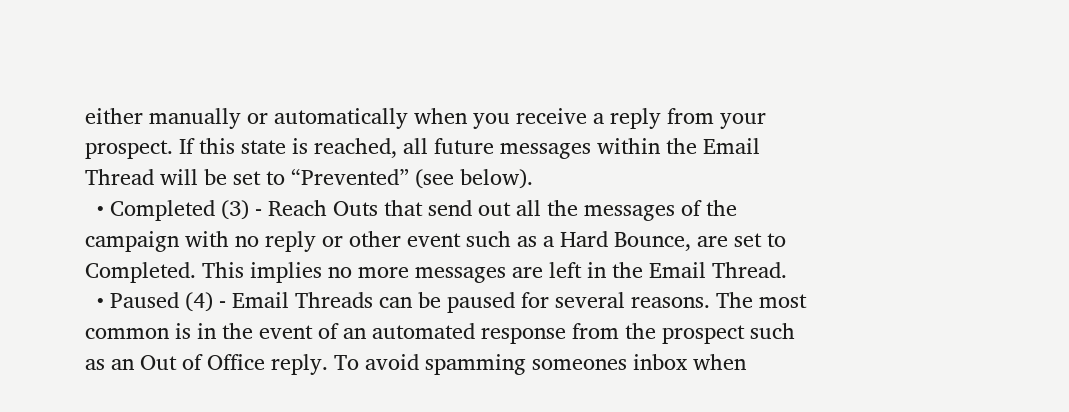either manually or automatically when you receive a reply from your prospect. If this state is reached, all future messages within the Email Thread will be set to “Prevented” (see below).
  • Completed (3) - Reach Outs that send out all the messages of the campaign with no reply or other event such as a Hard Bounce, are set to Completed. This implies no more messages are left in the Email Thread.
  • Paused (4) - Email Threads can be paused for several reasons. The most common is in the event of an automated response from the prospect such as an Out of Office reply. To avoid spamming someones inbox when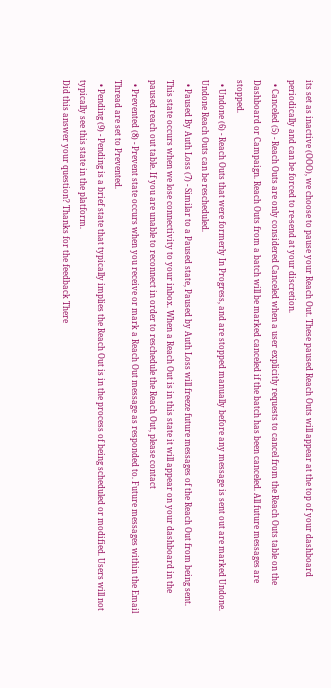its set as inactive (OOO), we choose to pause your Reach Out. These paused Reach Outs will appear at the top of your dashboard periodically and can be forced to re-send at your discretion.
  • Canceled (5) - Reach Outs are only considered Canceled when a user explicitly requests to cancel from the Reach Outs table on the Dashboard or Campaign. Reach Outs from a batch will be marked canceled if the batch has been canceled. All future messages are stopped.
  • Undone (6) - Reach Outs that were formerly In Progress, and are stopped manually before any message is sent out are marked Undone. Undone Reach Outs can be rescheduled.
  • Paused By Auth Loss (7) - Similar to a Paused state, Paused by Auth Loss will freeze future messages of the Reach Out from being sent. This state occurs when we lose connectivity to your inbox. When a Reach Out is in this state it will appear on your dashboard in the paused reach out table. If you are unable to reconnect in order to reschedule the Reach Out, please contact
  • Prevented (8) - Prevent state occurs when you receive or mark a Reach Out message as responded to. Future messages within the Email Thread are set to Prevented.
  • Pending (9) - Pending is a brief state that typically implies the Reach Out is in the process of being scheduled or modified. Users will not typically see this state in the platform.
Did this answer your question? Thanks for the feedback There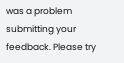was a problem submitting your feedback. Please try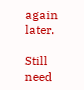again later.

Still need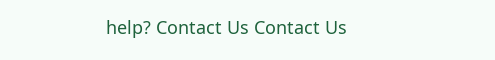help? Contact Us Contact Us